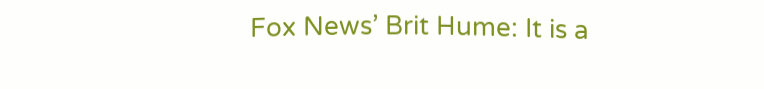Fox News’ Brit Hume: It is a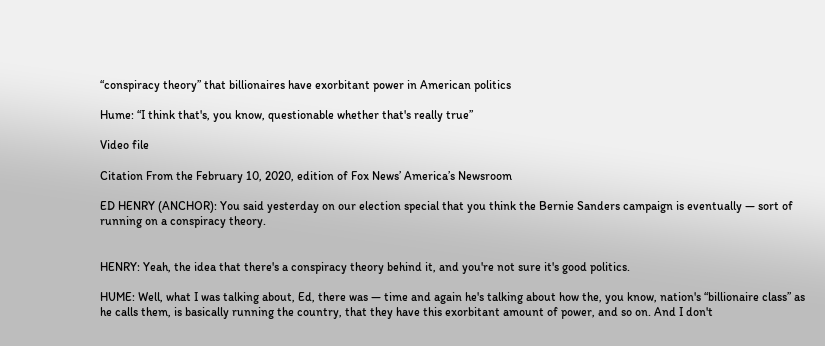“conspiracy theory” that billionaires have exorbitant power in American politics

Hume: “I think that's, you know, questionable whether that's really true”

Video file

Citation From the February 10, 2020, edition of Fox News’ America’s Newsroom

ED HENRY (ANCHOR): You said yesterday on our election special that you think the Bernie Sanders campaign is eventually — sort of running on a conspiracy theory.


HENRY: Yeah, the idea that there's a conspiracy theory behind it, and you're not sure it's good politics.

HUME: Well, what I was talking about, Ed, there was — time and again he's talking about how the, you know, nation's “billionaire class” as he calls them, is basically running the country, that they have this exorbitant amount of power, and so on. And I don't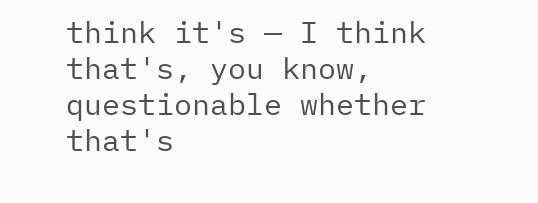think it's — I think that's, you know, questionable whether that's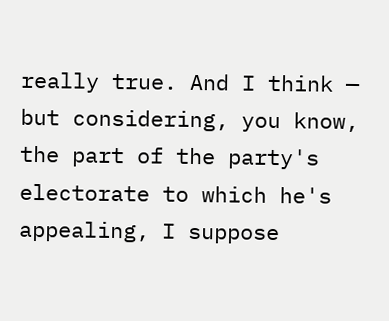really true. And I think — but considering, you know, the part of the party's electorate to which he's appealing, I suppose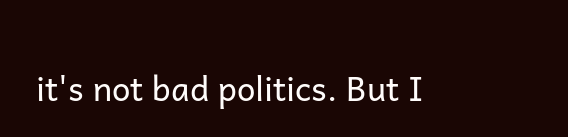it's not bad politics. But I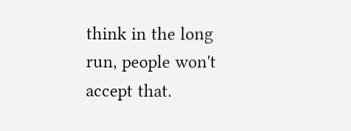think in the long run, people won't accept that.